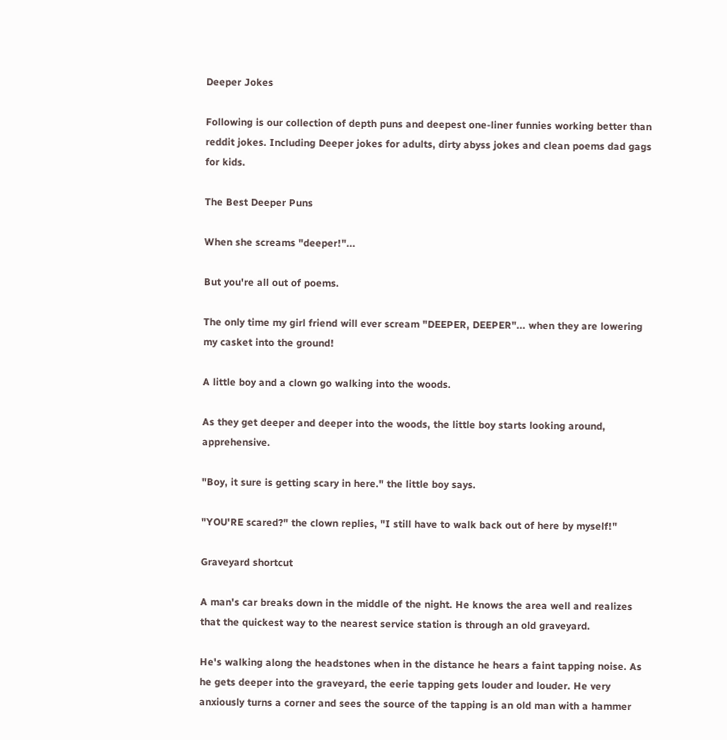Deeper Jokes

Following is our collection of depth puns and deepest one-liner funnies working better than reddit jokes. Including Deeper jokes for adults, dirty abyss jokes and clean poems dad gags for kids.

The Best Deeper Puns

When she screams "deeper!"...

But you're all out of poems.

The only time my girl friend will ever scream "DEEPER, DEEPER"... when they are lowering my casket into the ground!

A little boy and a clown go walking into the woods.

As they get deeper and deeper into the woods, the little boy starts looking around, apprehensive.

"Boy, it sure is getting scary in here." the little boy says.

"YOU'RE scared?" the clown replies, "I still have to walk back out of here by myself!"

Graveyard shortcut

A man's car breaks down in the middle of the night. He knows the area well and realizes that the quickest way to the nearest service station is through an old graveyard.

He's walking along the headstones when in the distance he hears a faint tapping noise. As he gets deeper into the graveyard, the eerie tapping gets louder and louder. He very anxiously turns a corner and sees the source of the tapping is an old man with a hammer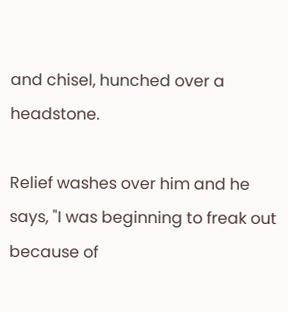and chisel, hunched over a headstone.

Relief washes over him and he says, "I was beginning to freak out because of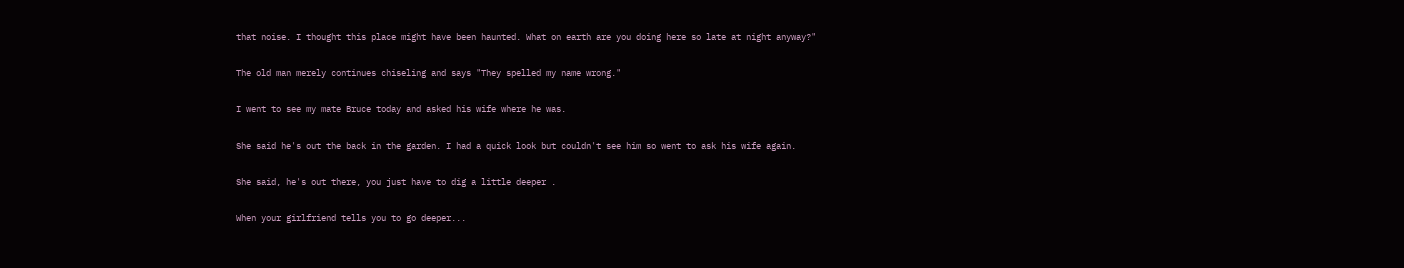that noise. I thought this place might have been haunted. What on earth are you doing here so late at night anyway?"

The old man merely continues chiseling and says "They spelled my name wrong."

I went to see my mate Bruce today and asked his wife where he was.

She said he's out the back in the garden. I had a quick look but couldn't see him so went to ask his wife again.

She said, he's out there, you just have to dig a little deeper .

When your girlfriend tells you to go deeper...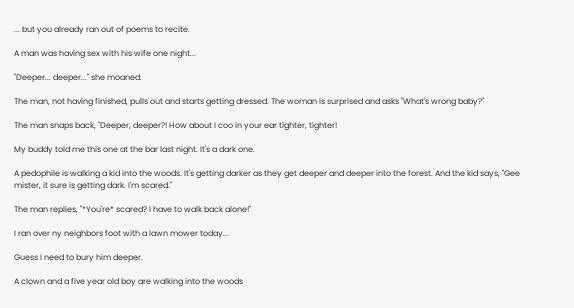... but you already ran out of poems to recite.

A man was having sex with his wife one night...

"Deeper... deeper..." she moaned.

The man, not having finished, pulls out and starts getting dressed. The woman is surprised and asks "What's wrong baby?"

The man snaps back, "Deeper, deeper?! How about I coo in your ear tighter, tighter!

My buddy told me this one at the bar last night. It's a dark one.

A pedophile is walking a kid into the woods. It's getting darker as they get deeper and deeper into the forest. And the kid says, "Gee mister, it sure is getting dark. I'm scared."

The man replies, "*You're* scared? I have to walk back alone!"

I ran over ny neighbors foot with a lawn mower today...

Guess I need to bury him deeper.

A clown and a five year old boy are walking into the woods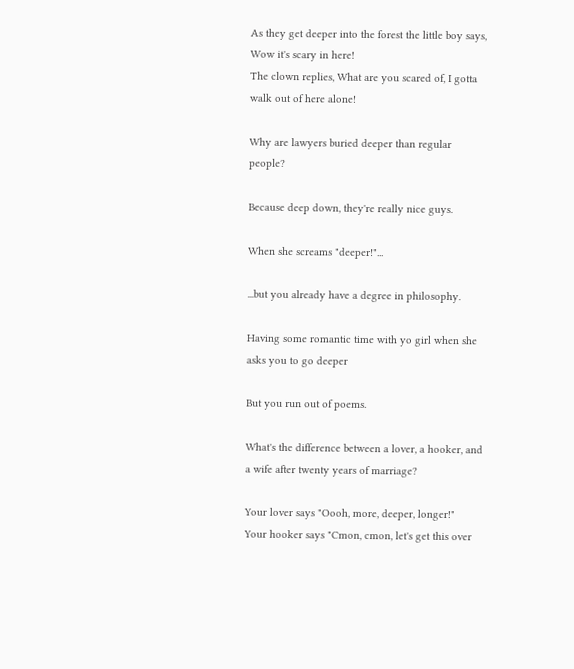As they get deeper into the forest the little boy says, Wow it's scary in here!
The clown replies, What are you scared of, I gotta walk out of here alone!

Why are lawyers buried deeper than regular people?

Because deep down, they're really nice guys.

When she screams "deeper!"...

...but you already have a degree in philosophy.

Having some romantic time with yo girl when she asks you to go deeper

But you run out of poems.

What's the difference between a lover, a hooker, and a wife after twenty years of marriage?

Your lover says "Oooh, more, deeper, longer!"
Your hooker says "Cmon, cmon, let's get this over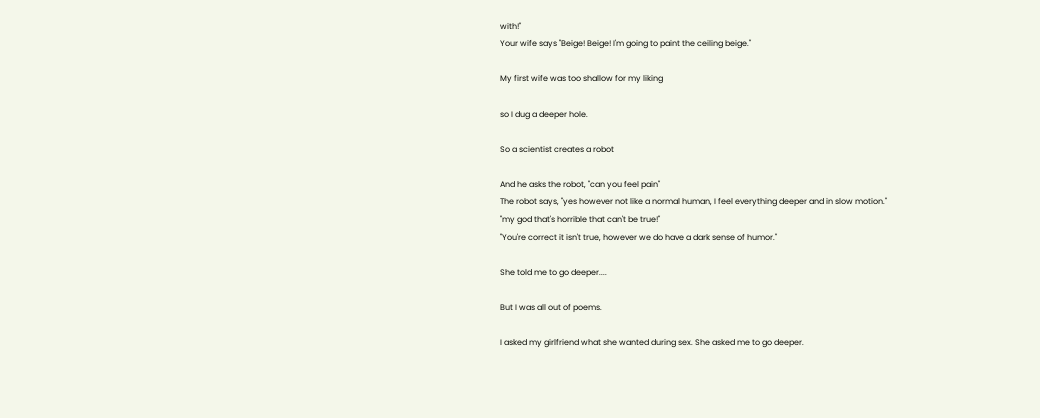with!"
Your wife says "Beige! Beige! I'm going to paint the ceiling beige."

My first wife was too shallow for my liking

so I dug a deeper hole.

So a scientist creates a robot

And he asks the robot, "can you feel pain"
The robot says, "yes however not like a normal human, I feel everything deeper and in slow motion."
"my god that's horrible that can't be true!"
"You're correct it isn't true, however we do have a dark sense of humor."

She told me to go deeper....

But I was all out of poems.

I asked my girlfriend what she wanted during sex. She asked me to go deeper.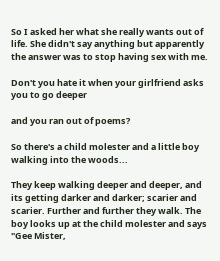So I asked her what she really wants out of life. She didn't say anything but apparently the answer was to stop having sex with me.

Don't you hate it when your girlfriend asks you to go deeper

and you ran out of poems?

So there's a child molester and a little boy walking into the woods...

They keep walking deeper and deeper, and its getting darker and darker; scarier and scarier. Further and further they walk. The boy looks up at the child molester and says "Gee Mister,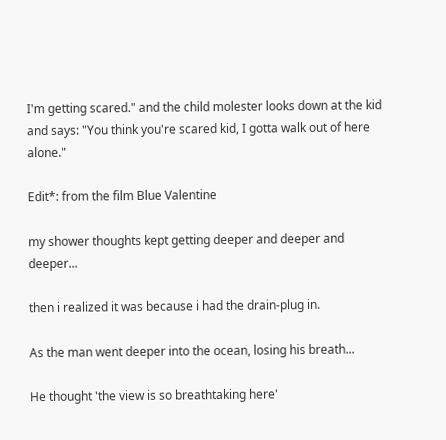I'm getting scared." and the child molester looks down at the kid and says: "You think you're scared kid, I gotta walk out of here alone."

Edit*: from the film Blue Valentine

my shower thoughts kept getting deeper and deeper and deeper...

then i realized it was because i had the drain-plug in.

As the man went deeper into the ocean, losing his breath...

He thought 'the view is so breathtaking here'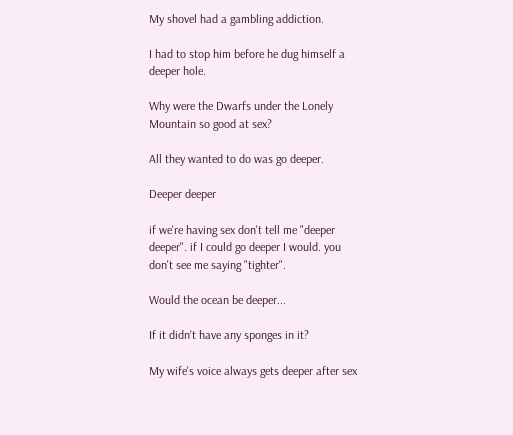My shovel had a gambling addiction.

I had to stop him before he dug himself a deeper hole.

Why were the Dwarfs under the Lonely Mountain so good at sex?

All they wanted to do was go deeper.

Deeper deeper

if we're having sex don't tell me "deeper deeper". if I could go deeper I would. you don't see me saying "tighter".

Would the ocean be deeper...

If it didn't have any sponges in it?

My wife's voice always gets deeper after sex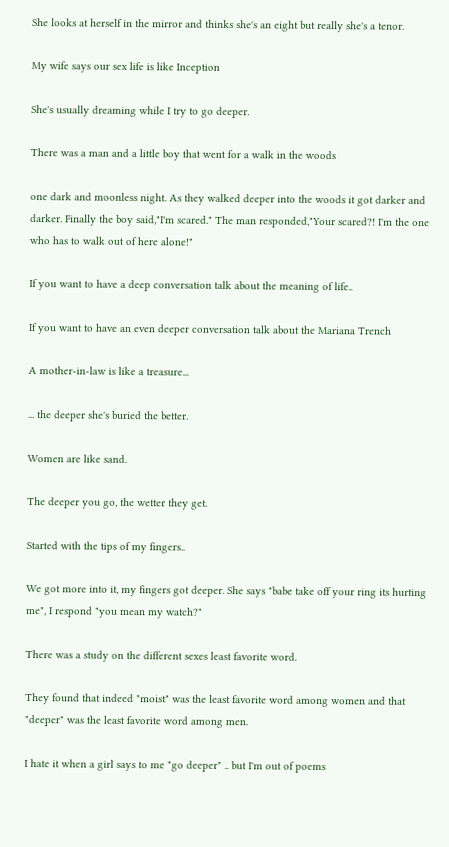She looks at herself in the mirror and thinks she's an eight but really she's a tenor.

My wife says our sex life is like Inception

She's usually dreaming while I try to go deeper.

There was a man and a little boy that went for a walk in the woods

one dark and moonless night. As they walked deeper into the woods it got darker and darker. Finally the boy said,"I'm scared." The man responded,"Your scared?! I'm the one who has to walk out of here alone!"

If you want to have a deep conversation talk about the meaning of life..

If you want to have an even deeper conversation talk about the Mariana Trench

A mother-in-law is like a treasure...

... the deeper she's buried the better.

Women are like sand.

The deeper you go, the wetter they get.

Started with the tips of my fingers..

We got more into it, my fingers got deeper. She says "babe take off your ring its hurting me", I respond "you mean my watch?"

There was a study on the different sexes least favorite word.

They found that indeed "moist" was the least favorite word among women and that "deeper" was the least favorite word among men.

I hate it when a girl says to me "go deeper" .. but I'm out of poems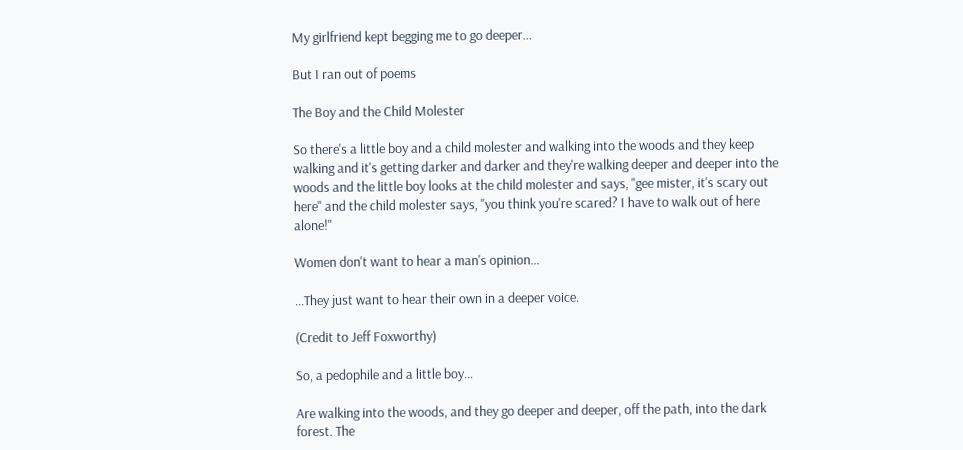My girlfriend kept begging me to go deeper...

But I ran out of poems

The Boy and the Child Molester

So there's a little boy and a child molester and walking into the woods and they keep walking and it's getting darker and darker and they're walking deeper and deeper into the woods and the little boy looks at the child molester and says, "gee mister, it's scary out here" and the child molester says, "you think you're scared? I have to walk out of here alone!"

Women don't want to hear a man's opinion...

...They just want to hear their own in a deeper voice.

(Credit to Jeff Foxworthy)

So, a pedophile and a little boy...

Are walking into the woods, and they go deeper and deeper, off the path, into the dark forest. The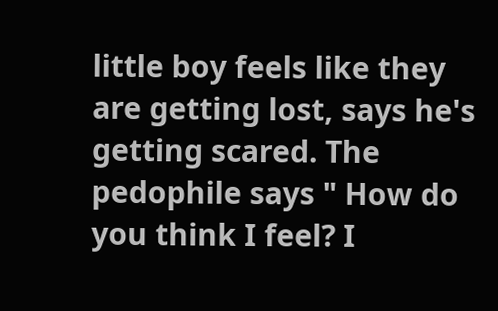little boy feels like they are getting lost, says he's getting scared. The pedophile says " How do you think I feel? I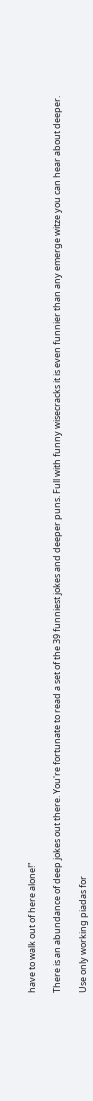have to walk out of here alone!"

There is an abundance of deep jokes out there. You're fortunate to read a set of the 39 funniest jokes and deeper puns. Full with funny wisecracks it is even funnier than any emerge witze you can hear about deeper.

Use only working piadas for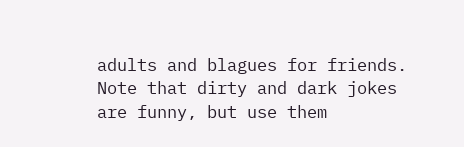adults and blagues for friends. Note that dirty and dark jokes are funny, but use them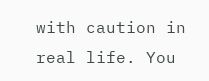with caution in real life. You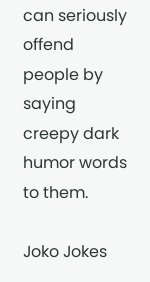can seriously offend people by saying creepy dark humor words to them.

Joko Jokes